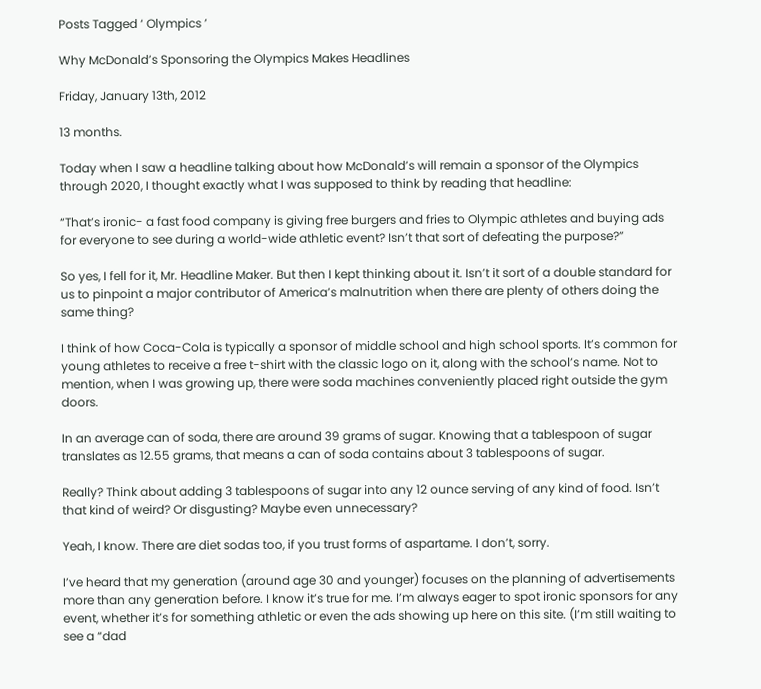Posts Tagged ‘ Olympics ’

Why McDonald’s Sponsoring the Olympics Makes Headlines

Friday, January 13th, 2012

13 months.

Today when I saw a headline talking about how McDonald’s will remain a sponsor of the Olympics through 2020, I thought exactly what I was supposed to think by reading that headline:

“That’s ironic- a fast food company is giving free burgers and fries to Olympic athletes and buying ads for everyone to see during a world-wide athletic event? Isn’t that sort of defeating the purpose?”

So yes, I fell for it, Mr. Headline Maker. But then I kept thinking about it. Isn’t it sort of a double standard for us to pinpoint a major contributor of America’s malnutrition when there are plenty of others doing the same thing?

I think of how Coca-Cola is typically a sponsor of middle school and high school sports. It’s common for young athletes to receive a free t-shirt with the classic logo on it, along with the school’s name. Not to mention, when I was growing up, there were soda machines conveniently placed right outside the gym doors.

In an average can of soda, there are around 39 grams of sugar. Knowing that a tablespoon of sugar translates as 12.55 grams, that means a can of soda contains about 3 tablespoons of sugar.

Really? Think about adding 3 tablespoons of sugar into any 12 ounce serving of any kind of food. Isn’t that kind of weird? Or disgusting? Maybe even unnecessary?

Yeah, I know. There are diet sodas too, if you trust forms of aspartame. I don’t, sorry.

I’ve heard that my generation (around age 30 and younger) focuses on the planning of advertisements more than any generation before. I know it’s true for me. I’m always eager to spot ironic sponsors for any event, whether it’s for something athletic or even the ads showing up here on this site. (I’m still waiting to see a “dad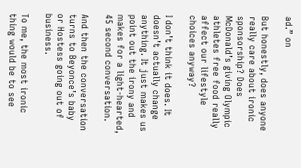ad.” on

But honestly, does anyone really care about ironic sponsorship? Does McDonald’s giving Olympic athletes free food really affect our lifestyle choices anyway?

I don’t think it does. It doesn’t actually change anything. It just makes us point out the irony and makes for a light-hearted, 45 second conversation.

And then the conversation turns to Beyonce’s baby or Hostess going out of business.

To me, the most ironic thing would be to see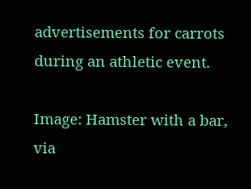advertisements for carrots during an athletic event.

Image: Hamster with a bar, via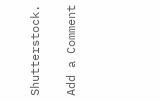Shutterstock.

Add a Comment